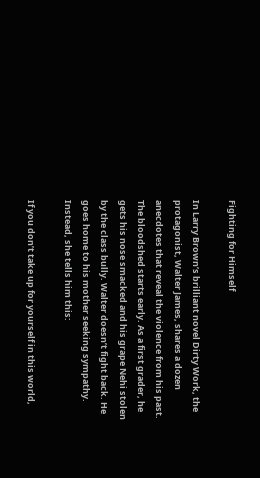Fighting for Himself

In Larry Brown’s brilliant novel Dirty Work, the protagonist, Walter James, shares a dozen anecdotes that reveal the violence from his past. The bloodshed starts early. As a first grader, he gets his nose smacked and his grape Nehi stolen by the class bully. Walter doesn’t fight back. He goes home to his mother seeking sympathy. Instead, she tells him this:

If you don’t take up for yourself in this world,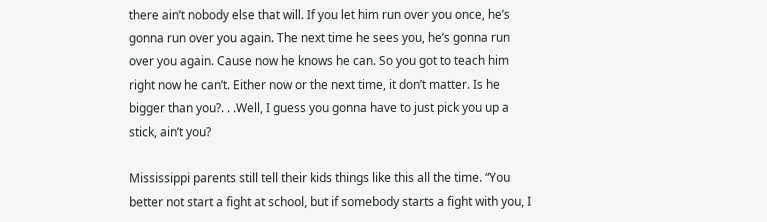there ain’t nobody else that will. If you let him run over you once, he’s gonna run over you again. The next time he sees you, he’s gonna run over you again. Cause now he knows he can. So you got to teach him right now he can’t. Either now or the next time, it don’t matter. Is he bigger than you?. . .Well, I guess you gonna have to just pick you up a stick, ain’t you?

Mississippi parents still tell their kids things like this all the time. “You better not start a fight at school, but if somebody starts a fight with you, I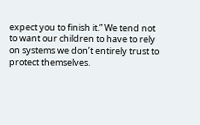expect you to finish it.” We tend not to want our children to have to rely on systems we don’t entirely trust to protect themselves.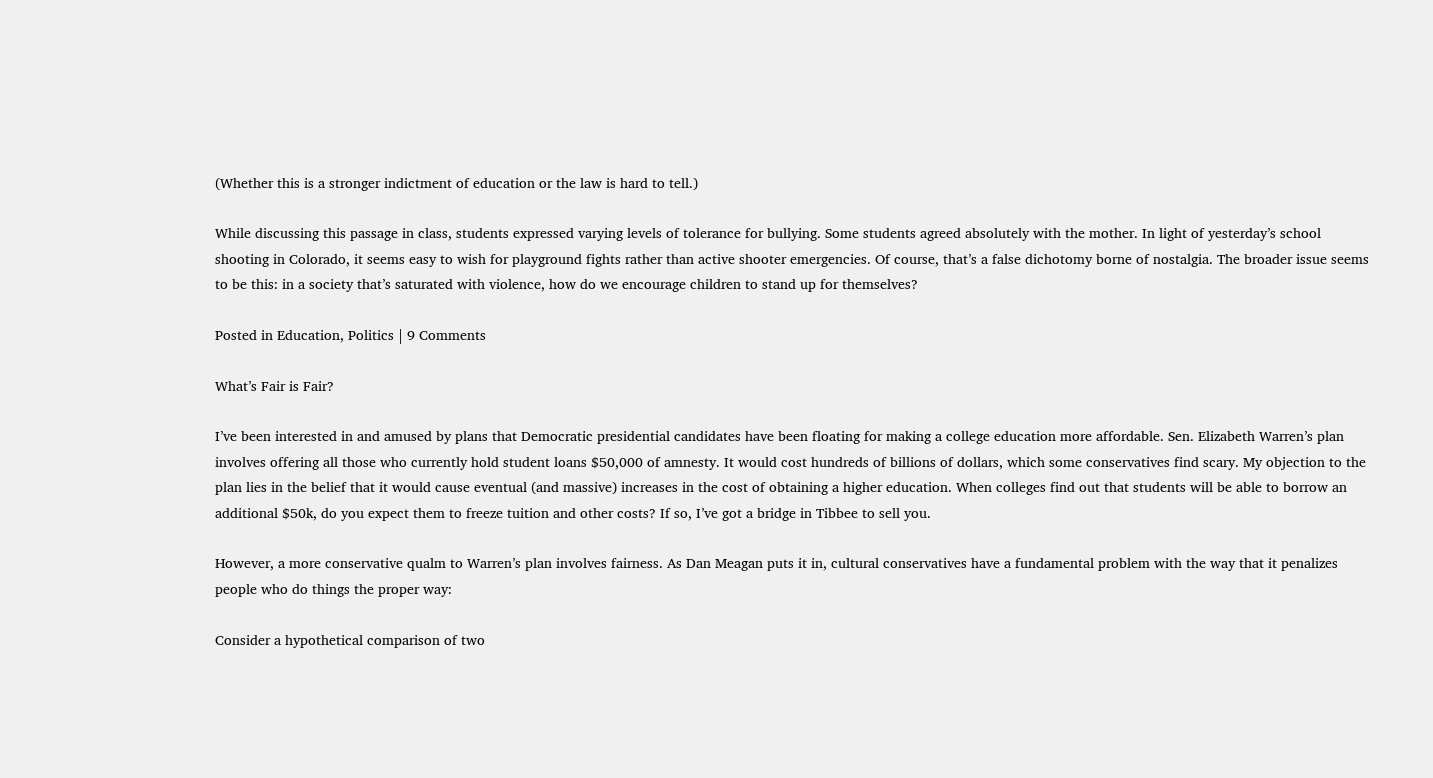(Whether this is a stronger indictment of education or the law is hard to tell.)

While discussing this passage in class, students expressed varying levels of tolerance for bullying. Some students agreed absolutely with the mother. In light of yesterday’s school shooting in Colorado, it seems easy to wish for playground fights rather than active shooter emergencies. Of course, that’s a false dichotomy borne of nostalgia. The broader issue seems to be this: in a society that’s saturated with violence, how do we encourage children to stand up for themselves?

Posted in Education, Politics | 9 Comments

What’s Fair is Fair?

I’ve been interested in and amused by plans that Democratic presidential candidates have been floating for making a college education more affordable. Sen. Elizabeth Warren’s plan involves offering all those who currently hold student loans $50,000 of amnesty. It would cost hundreds of billions of dollars, which some conservatives find scary. My objection to the plan lies in the belief that it would cause eventual (and massive) increases in the cost of obtaining a higher education. When colleges find out that students will be able to borrow an additional $50k, do you expect them to freeze tuition and other costs? If so, I’ve got a bridge in Tibbee to sell you.

However, a more conservative qualm to Warren’s plan involves fairness. As Dan Meagan puts it in, cultural conservatives have a fundamental problem with the way that it penalizes people who do things the proper way:

Consider a hypothetical comparison of two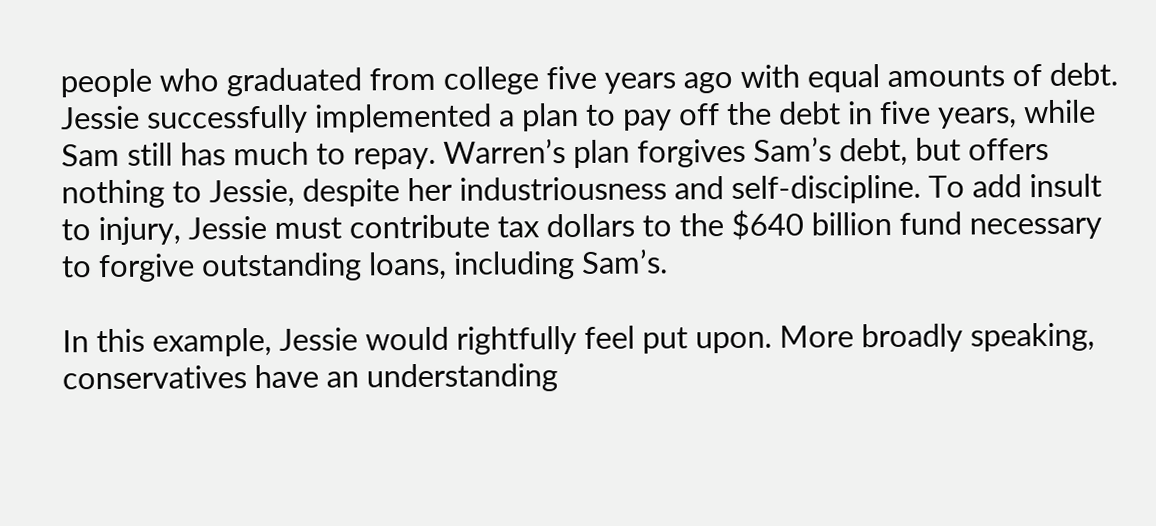people who graduated from college five years ago with equal amounts of debt. Jessie successfully implemented a plan to pay off the debt in five years, while Sam still has much to repay. Warren’s plan forgives Sam’s debt, but offers nothing to Jessie, despite her industriousness and self-discipline. To add insult to injury, Jessie must contribute tax dollars to the $640 billion fund necessary to forgive outstanding loans, including Sam’s.

In this example, Jessie would rightfully feel put upon. More broadly speaking, conservatives have an understanding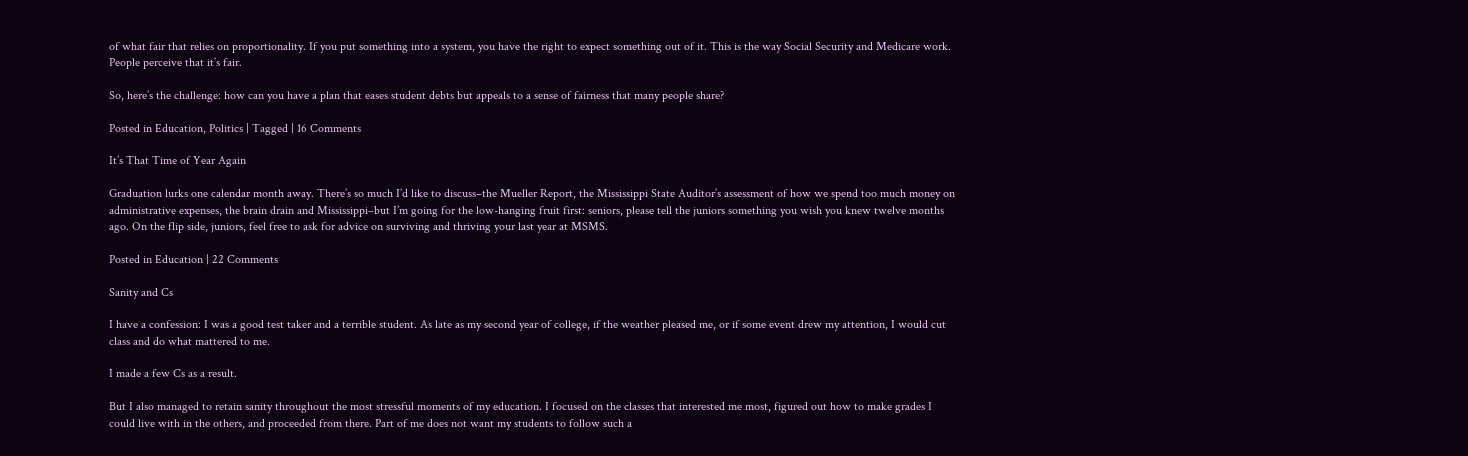of what fair that relies on proportionality. If you put something into a system, you have the right to expect something out of it. This is the way Social Security and Medicare work. People perceive that it’s fair.

So, here’s the challenge: how can you have a plan that eases student debts but appeals to a sense of fairness that many people share?

Posted in Education, Politics | Tagged | 16 Comments

It’s That Time of Year Again

Graduation lurks one calendar month away. There’s so much I’d like to discuss–the Mueller Report, the Mississippi State Auditor’s assessment of how we spend too much money on administrative expenses, the brain drain and Mississippi–but I’m going for the low-hanging fruit first: seniors, please tell the juniors something you wish you knew twelve months ago. On the flip side, juniors, feel free to ask for advice on surviving and thriving your last year at MSMS.

Posted in Education | 22 Comments

Sanity and Cs

I have a confession: I was a good test taker and a terrible student. As late as my second year of college, if the weather pleased me, or if some event drew my attention, I would cut class and do what mattered to me.

I made a few Cs as a result.

But I also managed to retain sanity throughout the most stressful moments of my education. I focused on the classes that interested me most, figured out how to make grades I could live with in the others, and proceeded from there. Part of me does not want my students to follow such a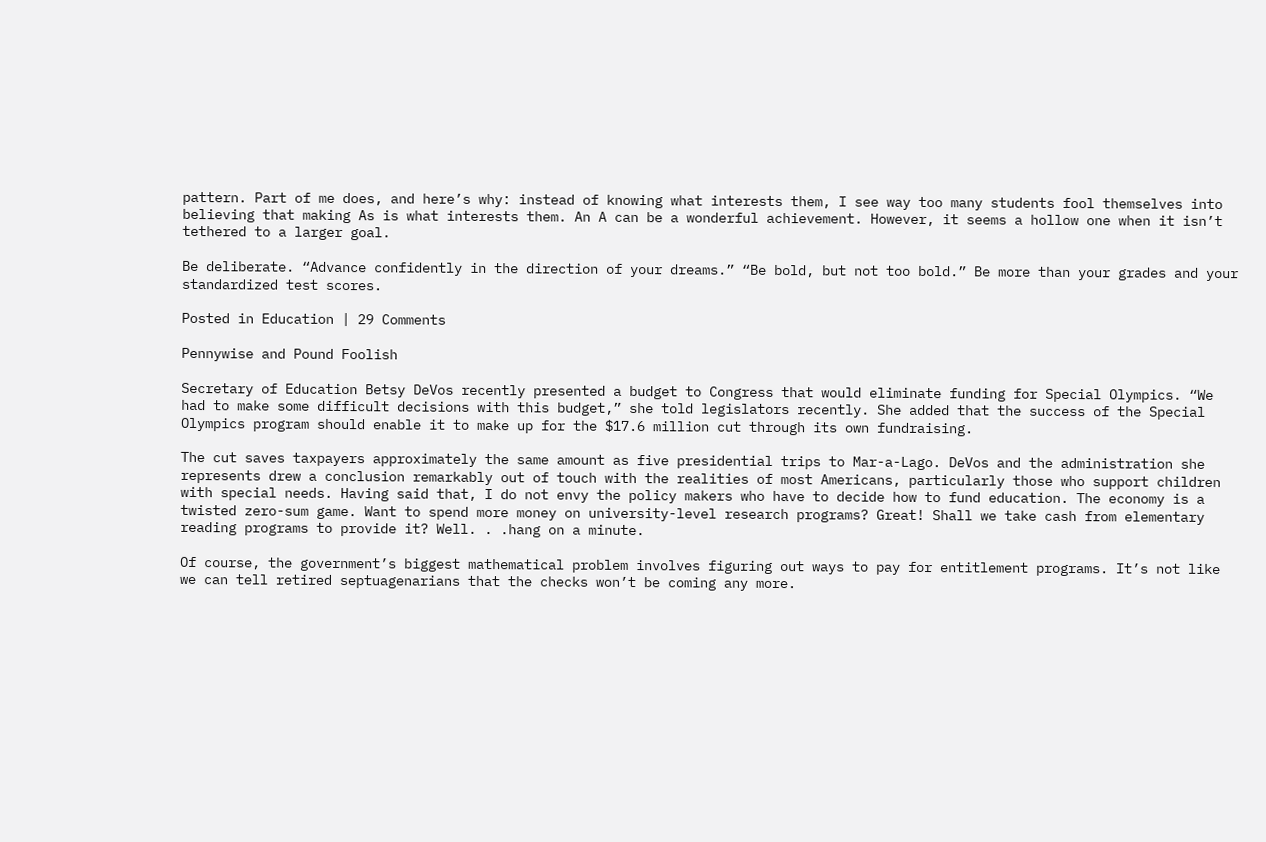pattern. Part of me does, and here’s why: instead of knowing what interests them, I see way too many students fool themselves into believing that making As is what interests them. An A can be a wonderful achievement. However, it seems a hollow one when it isn’t tethered to a larger goal.

Be deliberate. “Advance confidently in the direction of your dreams.” “Be bold, but not too bold.” Be more than your grades and your standardized test scores.

Posted in Education | 29 Comments

Pennywise and Pound Foolish

Secretary of Education Betsy DeVos recently presented a budget to Congress that would eliminate funding for Special Olympics. “We had to make some difficult decisions with this budget,” she told legislators recently. She added that the success of the Special Olympics program should enable it to make up for the $17.6 million cut through its own fundraising.

The cut saves taxpayers approximately the same amount as five presidential trips to Mar-a-Lago. DeVos and the administration she represents drew a conclusion remarkably out of touch with the realities of most Americans, particularly those who support children with special needs. Having said that, I do not envy the policy makers who have to decide how to fund education. The economy is a twisted zero-sum game. Want to spend more money on university-level research programs? Great! Shall we take cash from elementary reading programs to provide it? Well. . .hang on a minute.

Of course, the government’s biggest mathematical problem involves figuring out ways to pay for entitlement programs. It’s not like we can tell retired septuagenarians that the checks won’t be coming any more.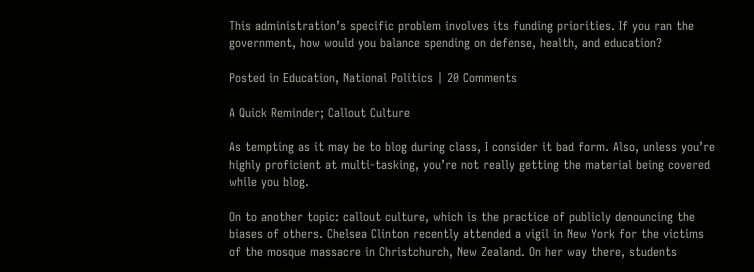This administration’s specific problem involves its funding priorities. If you ran the government, how would you balance spending on defense, health, and education?

Posted in Education, National Politics | 20 Comments

A Quick Reminder; Callout Culture

As tempting as it may be to blog during class, I consider it bad form. Also, unless you’re highly proficient at multi-tasking, you’re not really getting the material being covered while you blog.

On to another topic: callout culture, which is the practice of publicly denouncing the biases of others. Chelsea Clinton recently attended a vigil in New York for the victims of the mosque massacre in Christchurch, New Zealand. On her way there, students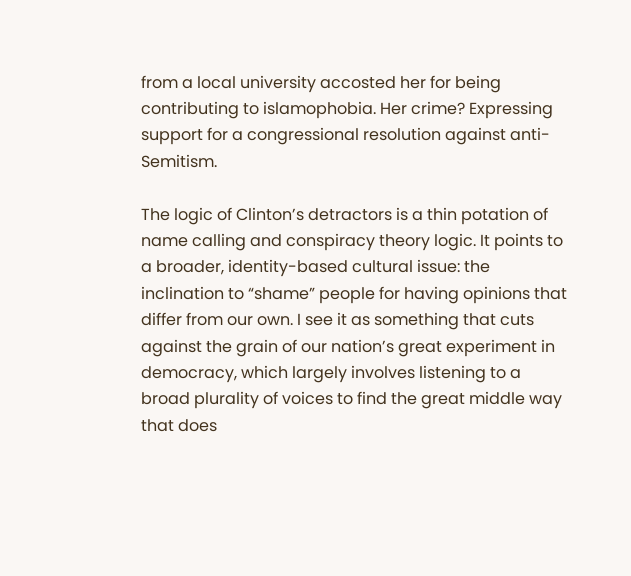from a local university accosted her for being contributing to islamophobia. Her crime? Expressing support for a congressional resolution against anti-Semitism.

The logic of Clinton’s detractors is a thin potation of name calling and conspiracy theory logic. It points to a broader, identity-based cultural issue: the inclination to “shame” people for having opinions that differ from our own. I see it as something that cuts against the grain of our nation’s great experiment in democracy, which largely involves listening to a broad plurality of voices to find the great middle way that does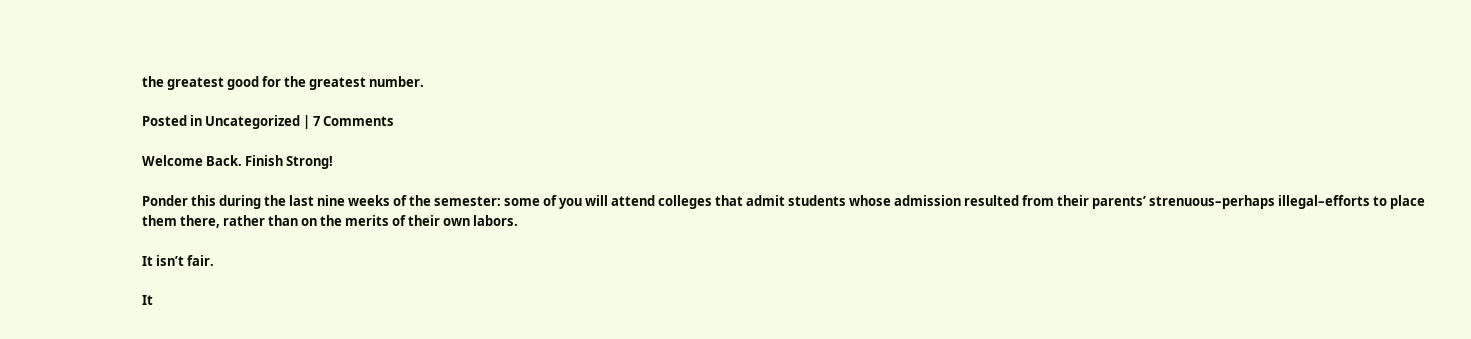the greatest good for the greatest number.

Posted in Uncategorized | 7 Comments

Welcome Back. Finish Strong!

Ponder this during the last nine weeks of the semester: some of you will attend colleges that admit students whose admission resulted from their parents’ strenuous–perhaps illegal–efforts to place them there, rather than on the merits of their own labors.

It isn’t fair.

It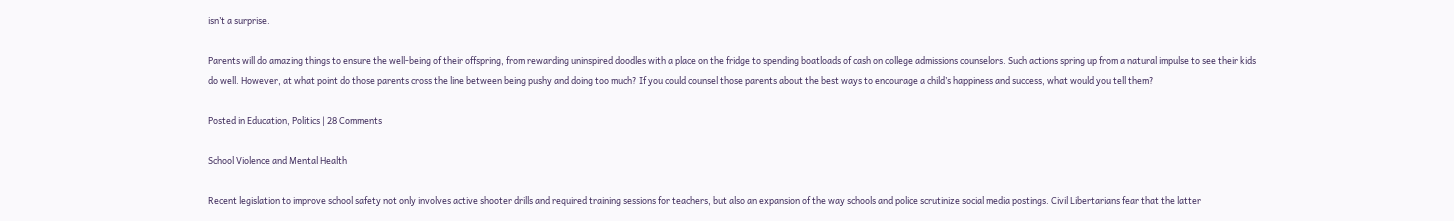isn’t a surprise.

Parents will do amazing things to ensure the well-being of their offspring, from rewarding uninspired doodles with a place on the fridge to spending boatloads of cash on college admissions counselors. Such actions spring up from a natural impulse to see their kids do well. However, at what point do those parents cross the line between being pushy and doing too much? If you could counsel those parents about the best ways to encourage a child’s happiness and success, what would you tell them?

Posted in Education, Politics | 28 Comments

School Violence and Mental Health

Recent legislation to improve school safety not only involves active shooter drills and required training sessions for teachers, but also an expansion of the way schools and police scrutinize social media postings. Civil Libertarians fear that the latter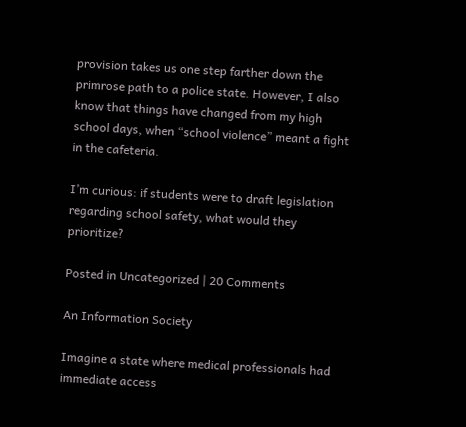provision takes us one step farther down the primrose path to a police state. However, I also know that things have changed from my high school days, when “school violence” meant a fight in the cafeteria.

I’m curious: if students were to draft legislation regarding school safety, what would they prioritize?

Posted in Uncategorized | 20 Comments

An Information Society

Imagine a state where medical professionals had immediate access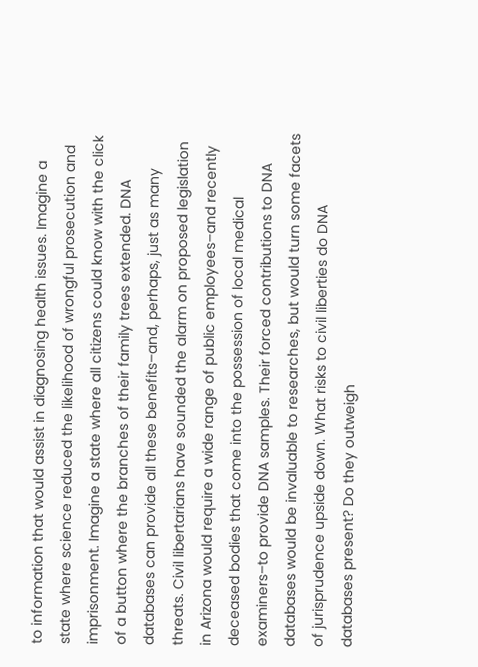to information that would assist in diagnosing health issues. Imagine a state where science reduced the likelihood of wrongful prosecution and imprisonment. Imagine a state where all citizens could know with the click of a button where the branches of their family trees extended. DNA databases can provide all these benefits–and, perhaps, just as many threats. Civil libertarians have sounded the alarm on proposed legislation in Arizona would require a wide range of public employees–and recently deceased bodies that come into the possession of local medical examiners–to provide DNA samples. Their forced contributions to DNA databases would be invaluable to researches, but would turn some facets of jurisprudence upside down. What risks to civil liberties do DNA databases present? Do they outweigh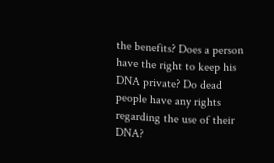the benefits? Does a person have the right to keep his DNA private? Do dead people have any rights regarding the use of their DNA?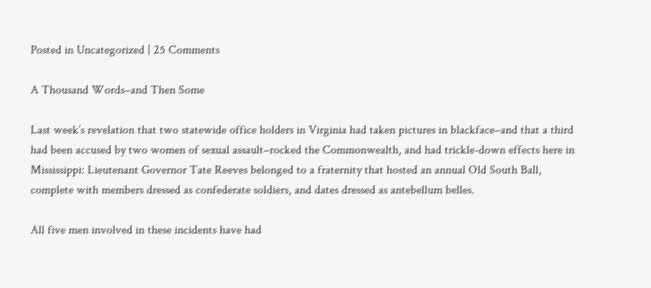Posted in Uncategorized | 25 Comments

A Thousand Words–and Then Some

Last week’s revelation that two statewide office holders in Virginia had taken pictures in blackface–and that a third had been accused by two women of sexual assault–rocked the Commonwealth, and had trickle-down effects here in Mississippi: Lieutenant Governor Tate Reeves belonged to a fraternity that hosted an annual Old South Ball, complete with members dressed as confederate soldiers, and dates dressed as antebellum belles.

All five men involved in these incidents have had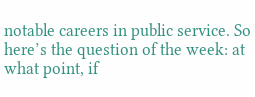notable careers in public service. So here’s the question of the week: at what point, if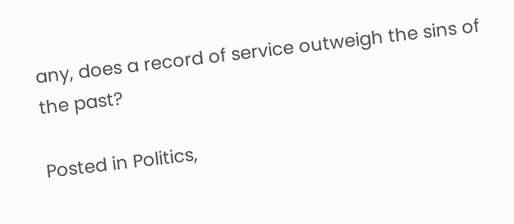any, does a record of service outweigh the sins of the past?

Posted in Politics,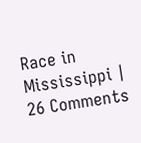Race in Mississippi | 26 Comments